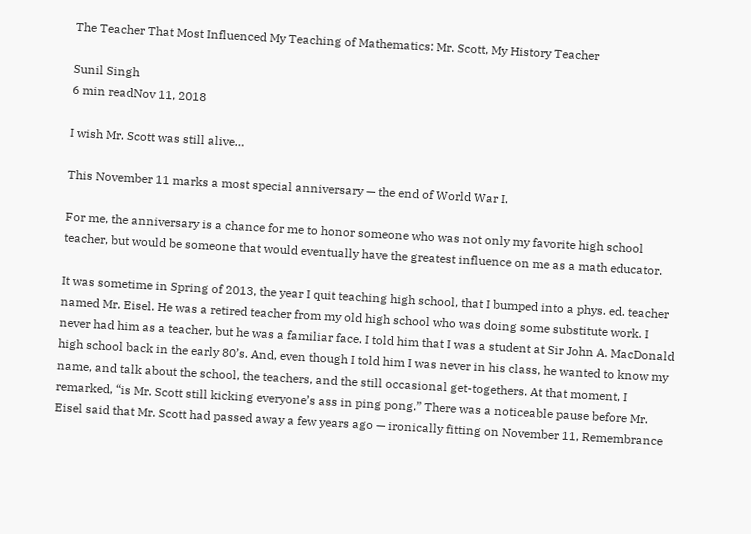The Teacher That Most Influenced My Teaching of Mathematics: Mr. Scott, My History Teacher

Sunil Singh
6 min readNov 11, 2018

I wish Mr. Scott was still alive…

This November 11 marks a most special anniversary — the end of World War I.

For me, the anniversary is a chance for me to honor someone who was not only my favorite high school teacher, but would be someone that would eventually have the greatest influence on me as a math educator.

It was sometime in Spring of 2013, the year I quit teaching high school, that I bumped into a phys. ed. teacher named Mr. Eisel. He was a retired teacher from my old high school who was doing some substitute work. I never had him as a teacher, but he was a familiar face. I told him that I was a student at Sir John A. MacDonald high school back in the early 80’s. And, even though I told him I was never in his class, he wanted to know my name, and talk about the school, the teachers, and the still occasional get-togethers. At that moment, I remarked, “is Mr. Scott still kicking everyone’s ass in ping pong.” There was a noticeable pause before Mr. Eisel said that Mr. Scott had passed away a few years ago — ironically fitting on November 11, Remembrance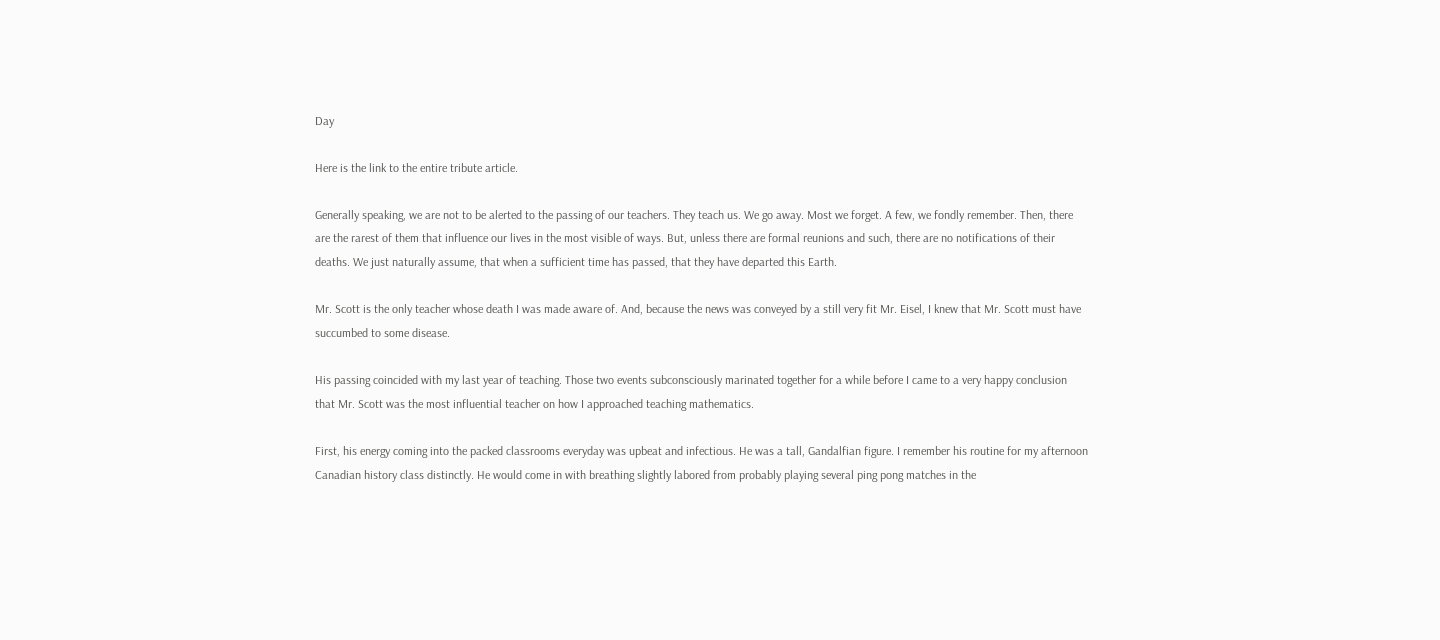Day

Here is the link to the entire tribute article.

Generally speaking, we are not to be alerted to the passing of our teachers. They teach us. We go away. Most we forget. A few, we fondly remember. Then, there are the rarest of them that influence our lives in the most visible of ways. But, unless there are formal reunions and such, there are no notifications of their deaths. We just naturally assume, that when a sufficient time has passed, that they have departed this Earth.

Mr. Scott is the only teacher whose death I was made aware of. And, because the news was conveyed by a still very fit Mr. Eisel, I knew that Mr. Scott must have succumbed to some disease.

His passing coincided with my last year of teaching. Those two events subconsciously marinated together for a while before I came to a very happy conclusion that Mr. Scott was the most influential teacher on how I approached teaching mathematics.

First, his energy coming into the packed classrooms everyday was upbeat and infectious. He was a tall, Gandalfian figure. I remember his routine for my afternoon Canadian history class distinctly. He would come in with breathing slightly labored from probably playing several ping pong matches in the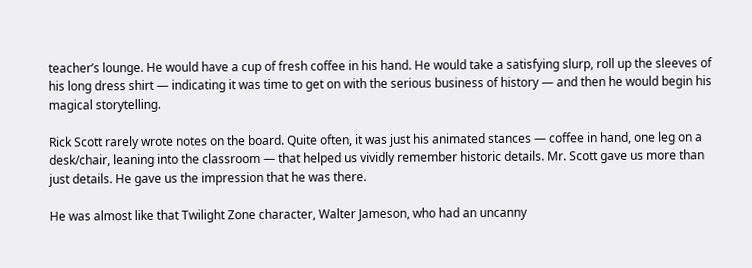teacher’s lounge. He would have a cup of fresh coffee in his hand. He would take a satisfying slurp, roll up the sleeves of his long dress shirt — indicating it was time to get on with the serious business of history — and then he would begin his magical storytelling.

Rick Scott rarely wrote notes on the board. Quite often, it was just his animated stances — coffee in hand, one leg on a desk/chair, leaning into the classroom — that helped us vividly remember historic details. Mr. Scott gave us more than just details. He gave us the impression that he was there.

He was almost like that Twilight Zone character, Walter Jameson, who had an uncanny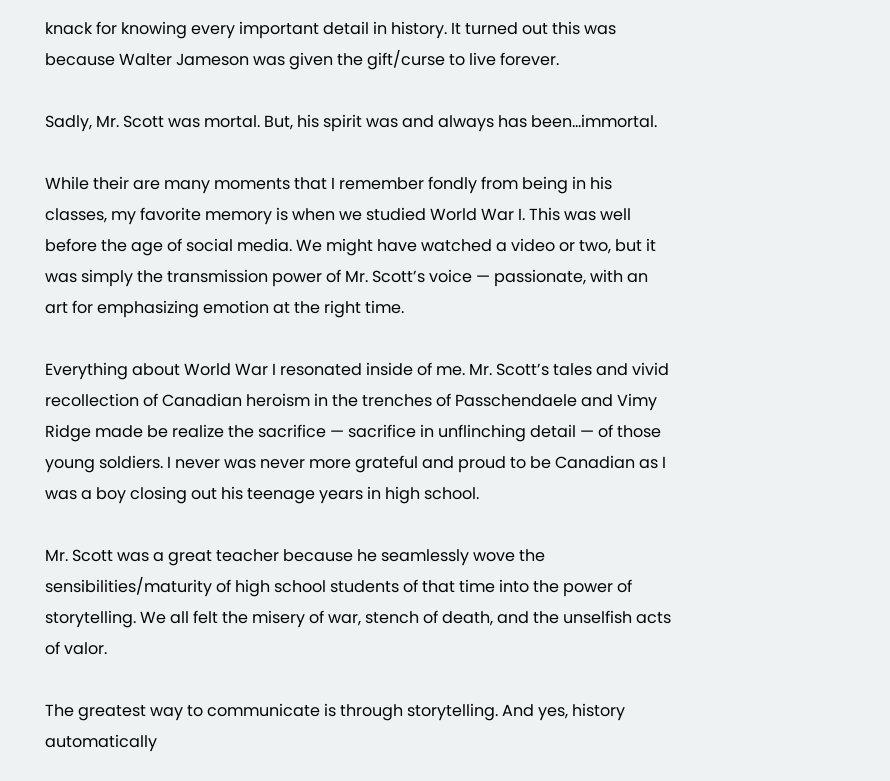knack for knowing every important detail in history. It turned out this was because Walter Jameson was given the gift/curse to live forever.

Sadly, Mr. Scott was mortal. But, his spirit was and always has been…immortal.

While their are many moments that I remember fondly from being in his classes, my favorite memory is when we studied World War I. This was well before the age of social media. We might have watched a video or two, but it was simply the transmission power of Mr. Scott’s voice — passionate, with an art for emphasizing emotion at the right time.

Everything about World War I resonated inside of me. Mr. Scott’s tales and vivid recollection of Canadian heroism in the trenches of Passchendaele and Vimy Ridge made be realize the sacrifice — sacrifice in unflinching detail — of those young soldiers. I never was never more grateful and proud to be Canadian as I was a boy closing out his teenage years in high school.

Mr. Scott was a great teacher because he seamlessly wove the sensibilities/maturity of high school students of that time into the power of storytelling. We all felt the misery of war, stench of death, and the unselfish acts of valor.

The greatest way to communicate is through storytelling. And yes, history automatically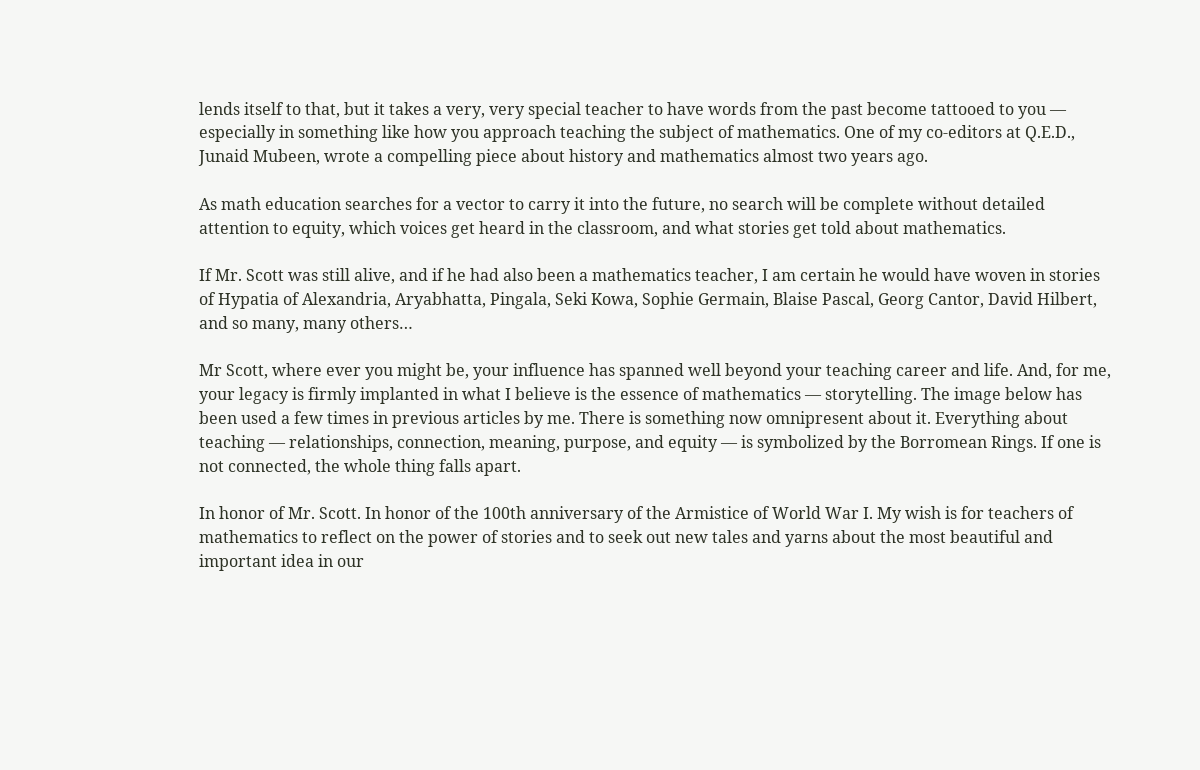lends itself to that, but it takes a very, very special teacher to have words from the past become tattooed to you — especially in something like how you approach teaching the subject of mathematics. One of my co-editors at Q.E.D., Junaid Mubeen, wrote a compelling piece about history and mathematics almost two years ago.

As math education searches for a vector to carry it into the future, no search will be complete without detailed attention to equity, which voices get heard in the classroom, and what stories get told about mathematics.

If Mr. Scott was still alive, and if he had also been a mathematics teacher, I am certain he would have woven in stories of Hypatia of Alexandria, Aryabhatta, Pingala, Seki Kowa, Sophie Germain, Blaise Pascal, Georg Cantor, David Hilbert, and so many, many others…

Mr Scott, where ever you might be, your influence has spanned well beyond your teaching career and life. And, for me, your legacy is firmly implanted in what I believe is the essence of mathematics — storytelling. The image below has been used a few times in previous articles by me. There is something now omnipresent about it. Everything about teaching — relationships, connection, meaning, purpose, and equity — is symbolized by the Borromean Rings. If one is not connected, the whole thing falls apart.

In honor of Mr. Scott. In honor of the 100th anniversary of the Armistice of World War I. My wish is for teachers of mathematics to reflect on the power of stories and to seek out new tales and yarns about the most beautiful and important idea in our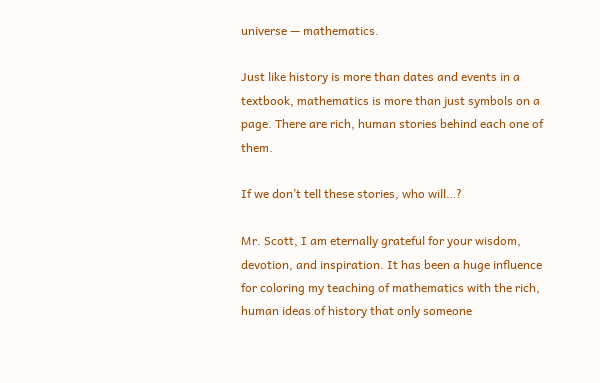universe — mathematics.

Just like history is more than dates and events in a textbook, mathematics is more than just symbols on a page. There are rich, human stories behind each one of them.

If we don’t tell these stories, who will…?

Mr. Scott, I am eternally grateful for your wisdom, devotion, and inspiration. It has been a huge influence for coloring my teaching of mathematics with the rich, human ideas of history that only someone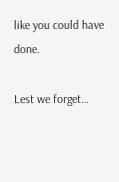like you could have done.

Lest we forget…